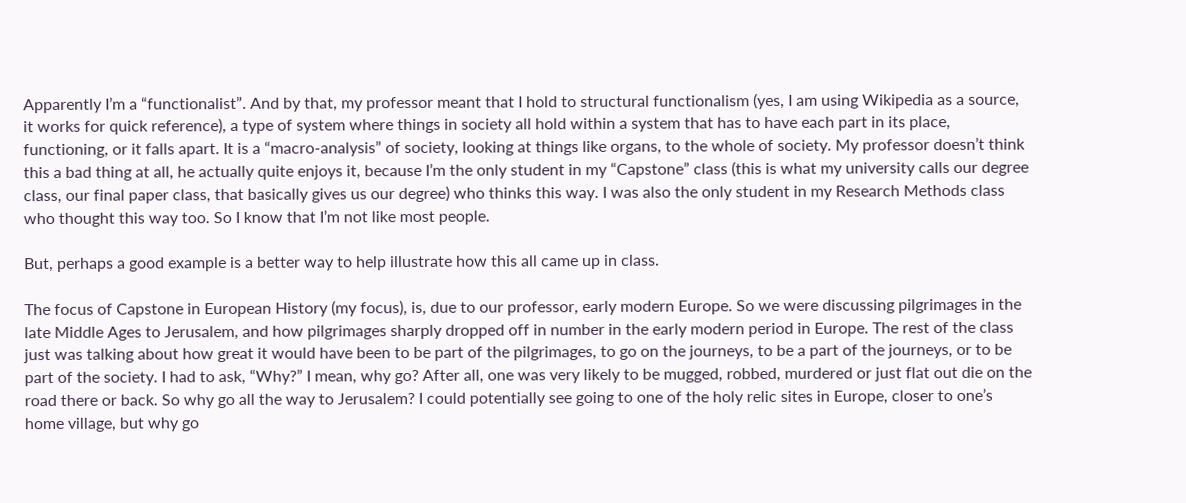Apparently I’m a “functionalist”. And by that, my professor meant that I hold to structural functionalism (yes, I am using Wikipedia as a source, it works for quick reference), a type of system where things in society all hold within a system that has to have each part in its place, functioning, or it falls apart. It is a “macro-analysis” of society, looking at things like organs, to the whole of society. My professor doesn’t think this a bad thing at all, he actually quite enjoys it, because I’m the only student in my “Capstone” class (this is what my university calls our degree class, our final paper class, that basically gives us our degree) who thinks this way. I was also the only student in my Research Methods class who thought this way too. So I know that I’m not like most people.

But, perhaps a good example is a better way to help illustrate how this all came up in class.

The focus of Capstone in European History (my focus), is, due to our professor, early modern Europe. So we were discussing pilgrimages in the late Middle Ages to Jerusalem, and how pilgrimages sharply dropped off in number in the early modern period in Europe. The rest of the class just was talking about how great it would have been to be part of the pilgrimages, to go on the journeys, to be a part of the journeys, or to be part of the society. I had to ask, “Why?” I mean, why go? After all, one was very likely to be mugged, robbed, murdered or just flat out die on the road there or back. So why go all the way to Jerusalem? I could potentially see going to one of the holy relic sites in Europe, closer to one’s home village, but why go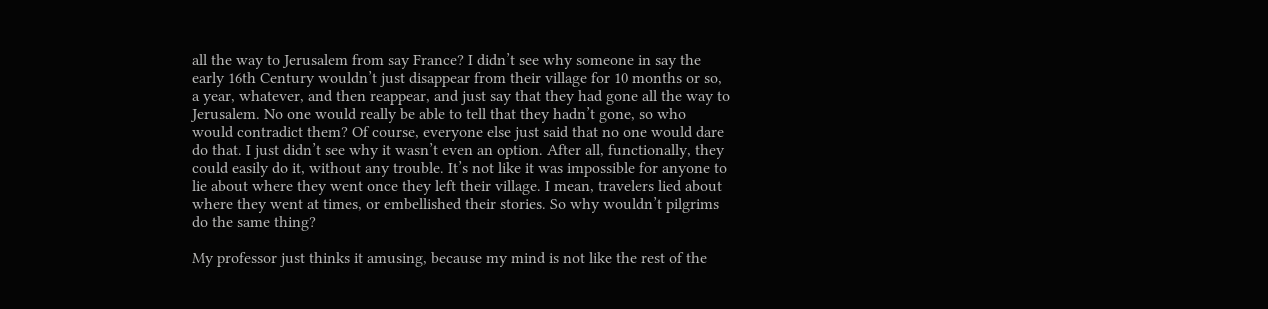all the way to Jerusalem from say France? I didn’t see why someone in say the early 16th Century wouldn’t just disappear from their village for 10 months or so, a year, whatever, and then reappear, and just say that they had gone all the way to Jerusalem. No one would really be able to tell that they hadn’t gone, so who would contradict them? Of course, everyone else just said that no one would dare do that. I just didn’t see why it wasn’t even an option. After all, functionally, they could easily do it, without any trouble. It’s not like it was impossible for anyone to lie about where they went once they left their village. I mean, travelers lied about where they went at times, or embellished their stories. So why wouldn’t pilgrims do the same thing?

My professor just thinks it amusing, because my mind is not like the rest of the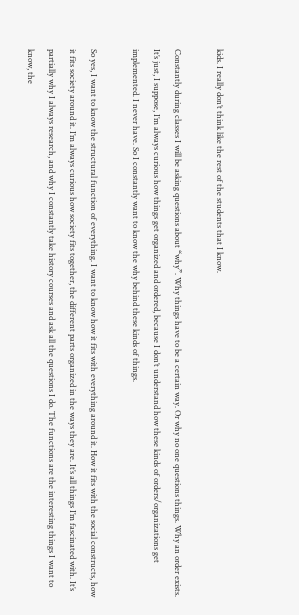kids. I really don’t think like the rest of the students that I know.

Constantly during classes I will be asking questions about “why”. Why things have to be a certain way. Or why no one questions things. Why an order exists. It’s just, I suppose, I’m always curious how things get organized and ordered, because I don’t understand how these kinds of orders/organizations get implemented. I never have. So I constantly want to know the why behind these kinds of things.

So yes, I want to know the structural function of everything. I want to know how it fits with everything around it. How it fits with the social constructs, how it fits society around it. I’m always curious how society fits together, the different parts organized in the ways they are. It’s all things I’m fascinated with. It’s partially why I always research, and why I constantly take history courses and ask all the questions I do. The functions are the interesting things I want to know, the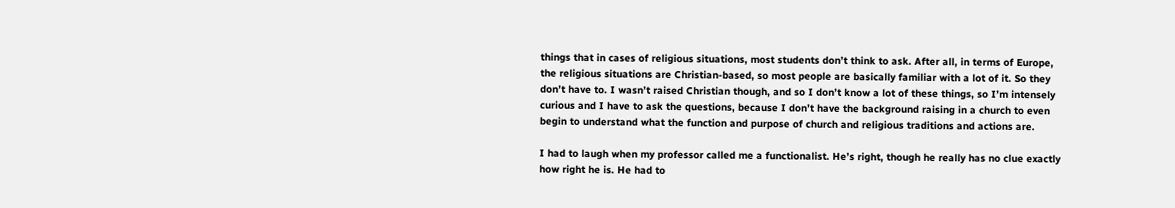things that in cases of religious situations, most students don’t think to ask. After all, in terms of Europe, the religious situations are Christian-based, so most people are basically familiar with a lot of it. So they don’t have to. I wasn’t raised Christian though, and so I don’t know a lot of these things, so I’m intensely curious and I have to ask the questions, because I don’t have the background raising in a church to even begin to understand what the function and purpose of church and religious traditions and actions are.

I had to laugh when my professor called me a functionalist. He’s right, though he really has no clue exactly how right he is. He had to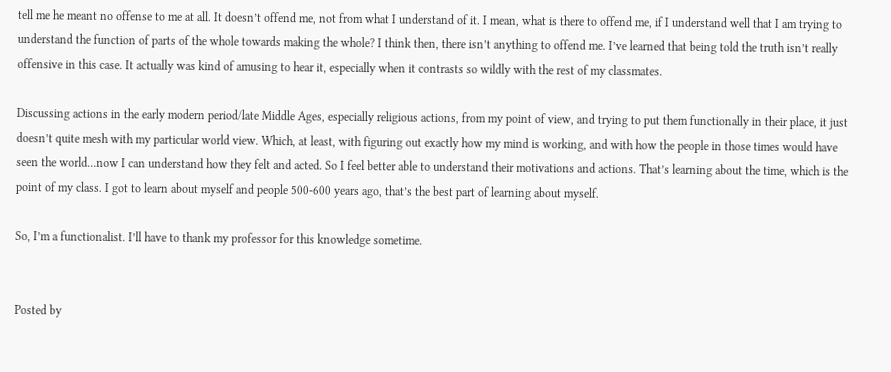tell me he meant no offense to me at all. It doesn’t offend me, not from what I understand of it. I mean, what is there to offend me, if I understand well that I am trying to understand the function of parts of the whole towards making the whole? I think then, there isn’t anything to offend me. I’ve learned that being told the truth isn’t really offensive in this case. It actually was kind of amusing to hear it, especially when it contrasts so wildly with the rest of my classmates.

Discussing actions in the early modern period/late Middle Ages, especially religious actions, from my point of view, and trying to put them functionally in their place, it just doesn’t quite mesh with my particular world view. Which, at least, with figuring out exactly how my mind is working, and with how the people in those times would have seen the world…now I can understand how they felt and acted. So I feel better able to understand their motivations and actions. That’s learning about the time, which is the point of my class. I got to learn about myself and people 500-600 years ago, that’s the best part of learning about myself.

So, I’m a functionalist. I’ll have to thank my professor for this knowledge sometime.


Posted by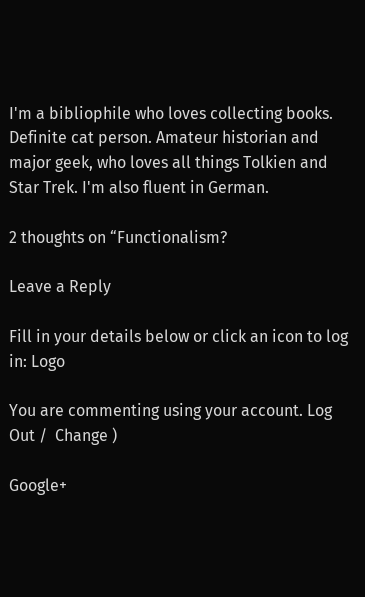I'm a bibliophile who loves collecting books. Definite cat person. Amateur historian and major geek, who loves all things Tolkien and Star Trek. I'm also fluent in German.

2 thoughts on “Functionalism?

Leave a Reply

Fill in your details below or click an icon to log in: Logo

You are commenting using your account. Log Out /  Change )

Google+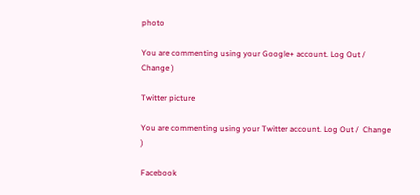photo

You are commenting using your Google+ account. Log Out /  Change )

Twitter picture

You are commenting using your Twitter account. Log Out /  Change )

Facebook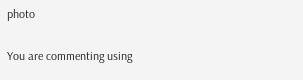photo

You are commenting using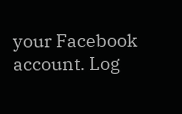your Facebook account. Log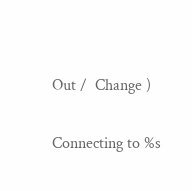Out /  Change )


Connecting to %s